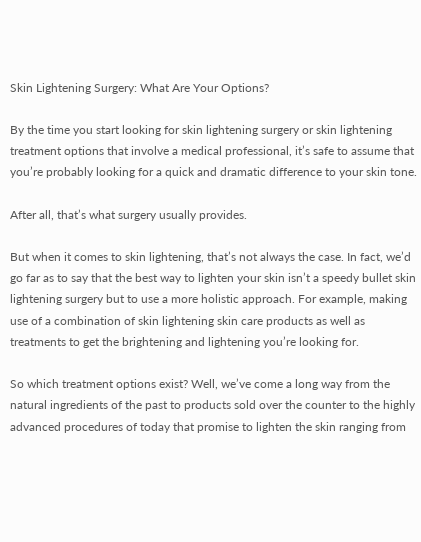Skin Lightening Surgery: What Are Your Options?

By the time you start looking for skin lightening surgery or skin lightening treatment options that involve a medical professional, it’s safe to assume that you’re probably looking for a quick and dramatic difference to your skin tone.

After all, that’s what surgery usually provides.

But when it comes to skin lightening, that’s not always the case. In fact, we’d go far as to say that the best way to lighten your skin isn’t a speedy bullet skin lightening surgery but to use a more holistic approach. For example, making use of a combination of skin lightening skin care products as well as treatments to get the brightening and lightening you’re looking for.

So which treatment options exist? Well, we’ve come a long way from the natural ingredients of the past to products sold over the counter to the highly advanced procedures of today that promise to lighten the skin ranging from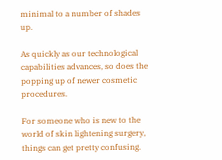minimal to a number of shades up.

As quickly as our technological capabilities advances, so does the popping up of newer cosmetic procedures.

For someone who is new to the world of skin lightening surgery, things can get pretty confusing.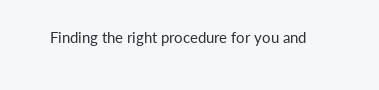Finding the right procedure for you and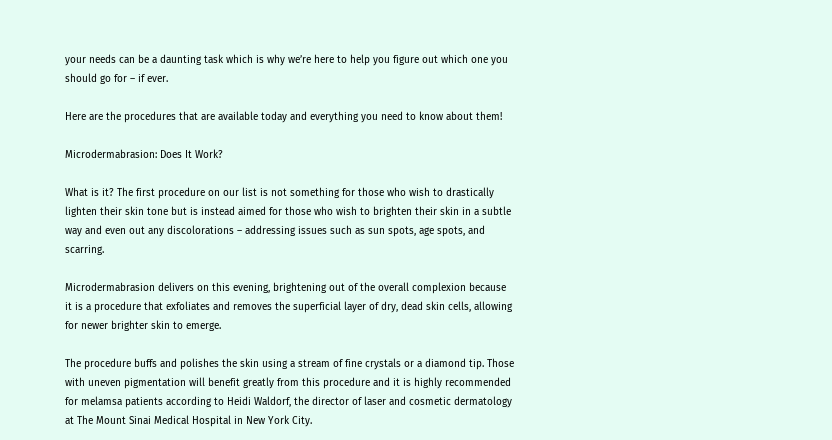your needs can be a daunting task which is why we’re here to help you figure out which one you should go for – if ever.

Here are the procedures that are available today and everything you need to know about them!

Microdermabrasion: Does It Work?

What is it? The first procedure on our list is not something for those who wish to drastically lighten their skin tone but is instead aimed for those who wish to brighten their skin in a subtle way and even out any discolorations – addressing issues such as sun spots, age spots, and scarring.

Microdermabrasion delivers on this evening, brightening out of the overall complexion because it is a procedure that exfoliates and removes the superficial layer of dry, dead skin cells, allowing for newer brighter skin to emerge.

The procedure buffs and polishes the skin using a stream of fine crystals or a diamond tip. Those with uneven pigmentation will benefit greatly from this procedure and it is highly recommended for melamsa patients according to Heidi Waldorf, the director of laser and cosmetic dermatology at The Mount Sinai Medical Hospital in New York City.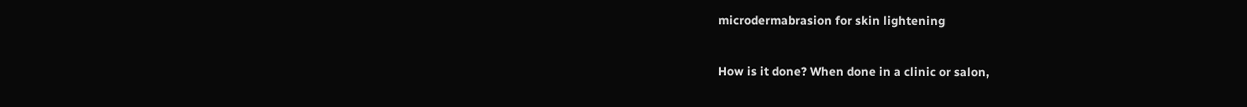microdermabrasion for skin lightening

How is it done? When done in a clinic or salon,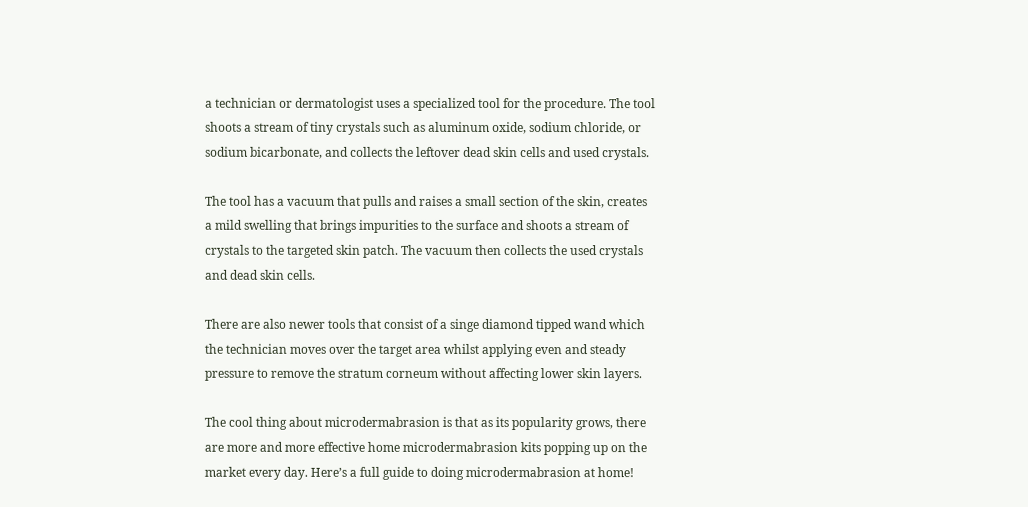a technician or dermatologist uses a specialized tool for the procedure. The tool shoots a stream of tiny crystals such as aluminum oxide, sodium chloride, or sodium bicarbonate, and collects the leftover dead skin cells and used crystals.

The tool has a vacuum that pulls and raises a small section of the skin, creates a mild swelling that brings impurities to the surface and shoots a stream of crystals to the targeted skin patch. The vacuum then collects the used crystals and dead skin cells.

There are also newer tools that consist of a singe diamond tipped wand which the technician moves over the target area whilst applying even and steady pressure to remove the stratum corneum without affecting lower skin layers.

The cool thing about microdermabrasion is that as its popularity grows, there are more and more effective home microdermabrasion kits popping up on the market every day. Here’s a full guide to doing microdermabrasion at home!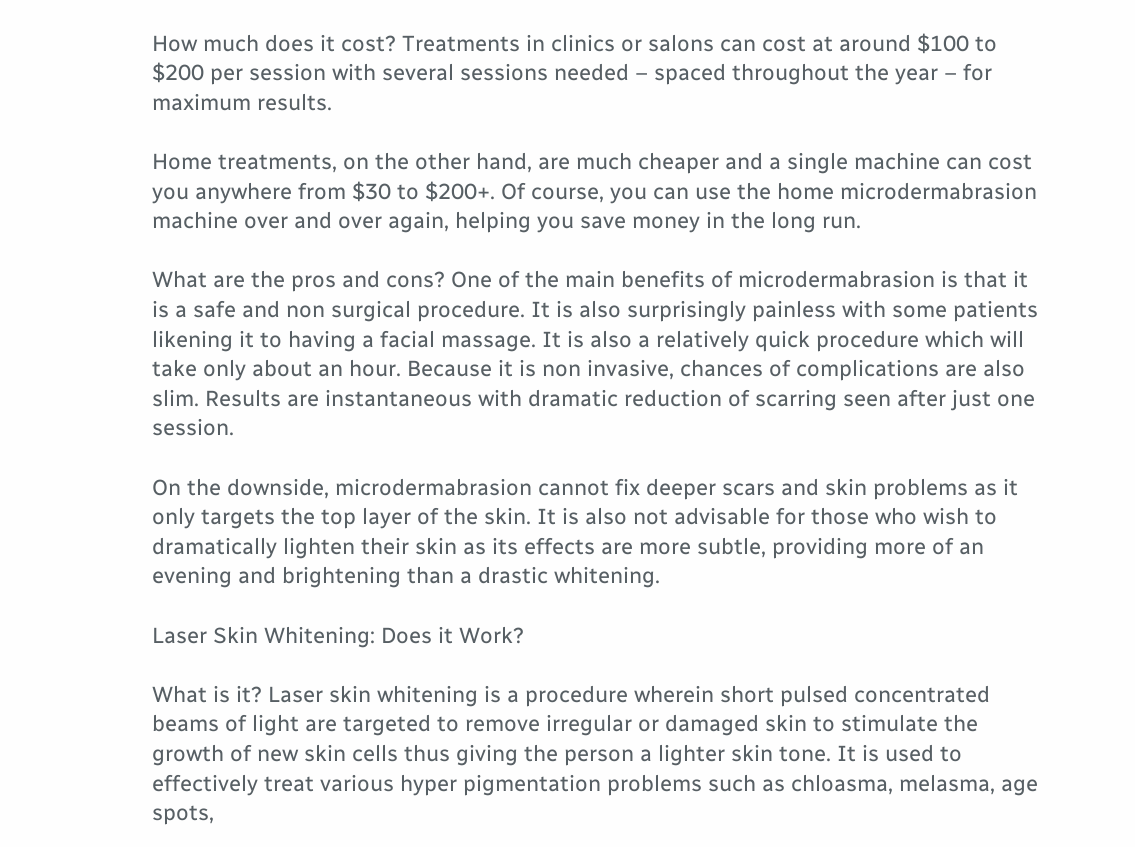How much does it cost? Treatments in clinics or salons can cost at around $100 to $200 per session with several sessions needed – spaced throughout the year – for maximum results.

Home treatments, on the other hand, are much cheaper and a single machine can cost you anywhere from $30 to $200+. Of course, you can use the home microdermabrasion machine over and over again, helping you save money in the long run.

What are the pros and cons? One of the main benefits of microdermabrasion is that it is a safe and non surgical procedure. It is also surprisingly painless with some patients likening it to having a facial massage. It is also a relatively quick procedure which will take only about an hour. Because it is non invasive, chances of complications are also slim. Results are instantaneous with dramatic reduction of scarring seen after just one session.

On the downside, microdermabrasion cannot fix deeper scars and skin problems as it only targets the top layer of the skin. It is also not advisable for those who wish to dramatically lighten their skin as its effects are more subtle, providing more of an evening and brightening than a drastic whitening.

Laser Skin Whitening: Does it Work?

What is it? Laser skin whitening is a procedure wherein short pulsed concentrated beams of light are targeted to remove irregular or damaged skin to stimulate the growth of new skin cells thus giving the person a lighter skin tone. It is used to effectively treat various hyper pigmentation problems such as chloasma, melasma, age spots,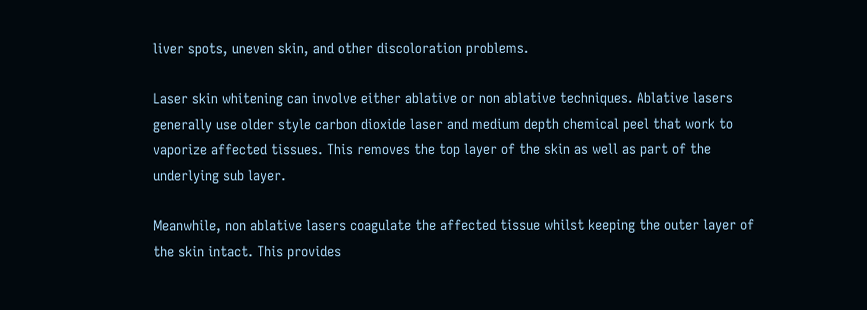liver spots, uneven skin, and other discoloration problems.

Laser skin whitening can involve either ablative or non ablative techniques. Ablative lasers generally use older style carbon dioxide laser and medium depth chemical peel that work to vaporize affected tissues. This removes the top layer of the skin as well as part of the underlying sub layer.

Meanwhile, non ablative lasers coagulate the affected tissue whilst keeping the outer layer of the skin intact. This provides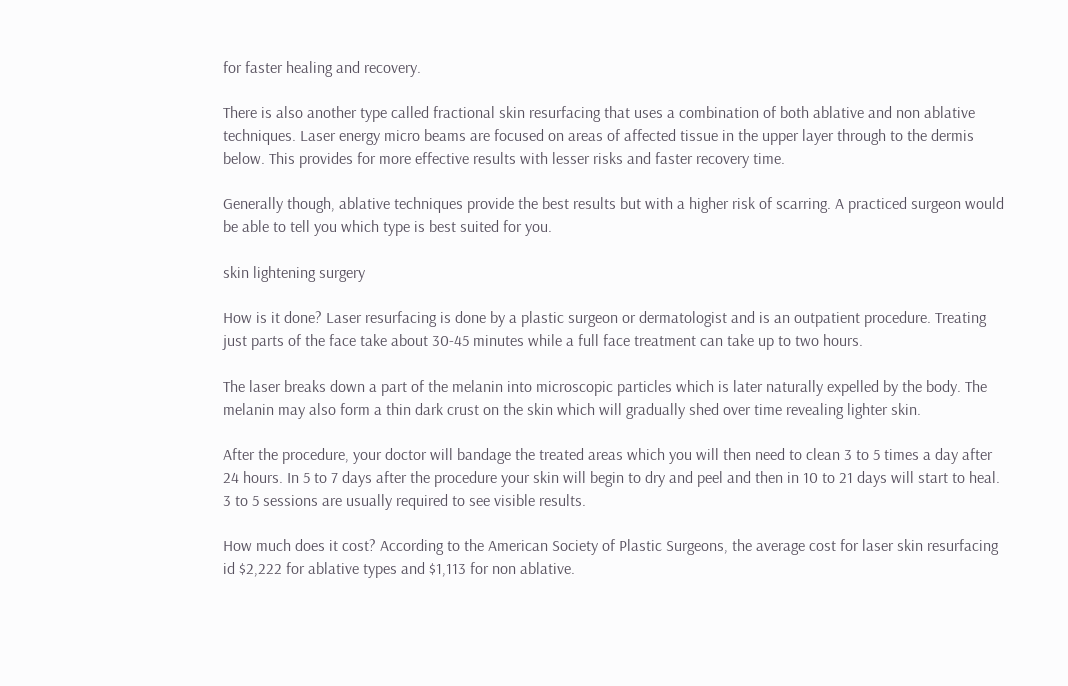for faster healing and recovery.

There is also another type called fractional skin resurfacing that uses a combination of both ablative and non ablative techniques. Laser energy micro beams are focused on areas of affected tissue in the upper layer through to the dermis below. This provides for more effective results with lesser risks and faster recovery time.

Generally though, ablative techniques provide the best results but with a higher risk of scarring. A practiced surgeon would be able to tell you which type is best suited for you.

skin lightening surgery

How is it done? Laser resurfacing is done by a plastic surgeon or dermatologist and is an outpatient procedure. Treating just parts of the face take about 30-45 minutes while a full face treatment can take up to two hours.

The laser breaks down a part of the melanin into microscopic particles which is later naturally expelled by the body. The melanin may also form a thin dark crust on the skin which will gradually shed over time revealing lighter skin.

After the procedure, your doctor will bandage the treated areas which you will then need to clean 3 to 5 times a day after 24 hours. In 5 to 7 days after the procedure your skin will begin to dry and peel and then in 10 to 21 days will start to heal. 3 to 5 sessions are usually required to see visible results.

How much does it cost? According to the American Society of Plastic Surgeons, the average cost for laser skin resurfacing id $2,222 for ablative types and $1,113 for non ablative.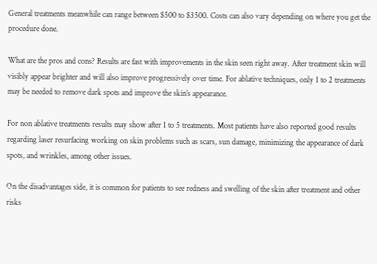General treatments meanwhile can range between $500 to $3500. Costs can also vary depending on where you get the procedure done.

What are the pros and cons? Results are fast with improvements in the skin seen right away. After treatment skin will visibly appear brighter and will also improve progressively over time. For ablative techniques, only 1 to 2 treatments may be needed to remove dark spots and improve the skin’s appearance.

For non ablative treatments results may show after 1 to 5 treatments. Most patients have also reported good results regarding laser resurfacing working on skin problems such as scars, sun damage, minimizing the appearance of dark spots, and wrinkles, among other issues.

On the disadvantages side, it is common for patients to see redness and swelling of the skin after treatment and other risks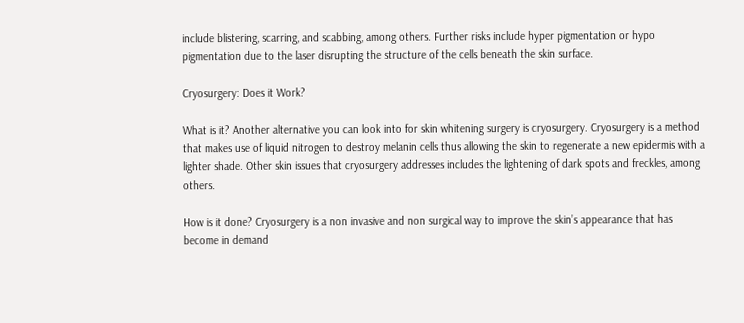include blistering, scarring, and scabbing, among others. Further risks include hyper pigmentation or hypo pigmentation due to the laser disrupting the structure of the cells beneath the skin surface.

Cryosurgery: Does it Work?

What is it? Another alternative you can look into for skin whitening surgery is cryosurgery. Cryosurgery is a method that makes use of liquid nitrogen to destroy melanin cells thus allowing the skin to regenerate a new epidermis with a lighter shade. Other skin issues that cryosurgery addresses includes the lightening of dark spots and freckles, among others.

How is it done? Cryosurgery is a non invasive and non surgical way to improve the skin’s appearance that has become in demand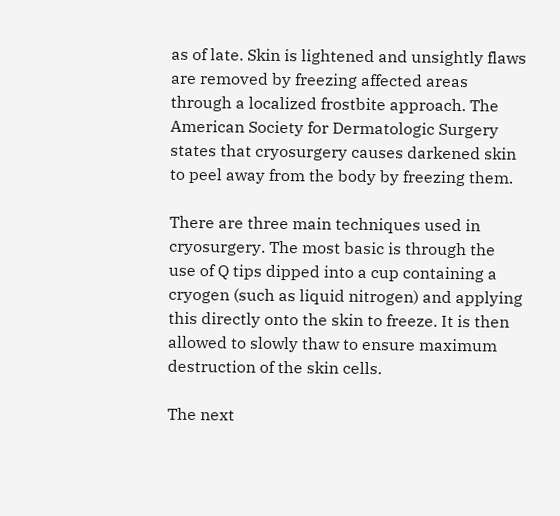as of late. Skin is lightened and unsightly flaws are removed by freezing affected areas through a localized frostbite approach. The American Society for Dermatologic Surgery states that cryosurgery causes darkened skin to peel away from the body by freezing them.

There are three main techniques used in cryosurgery. The most basic is through the use of Q tips dipped into a cup containing a cryogen (such as liquid nitrogen) and applying this directly onto the skin to freeze. It is then allowed to slowly thaw to ensure maximum destruction of the skin cells.

The next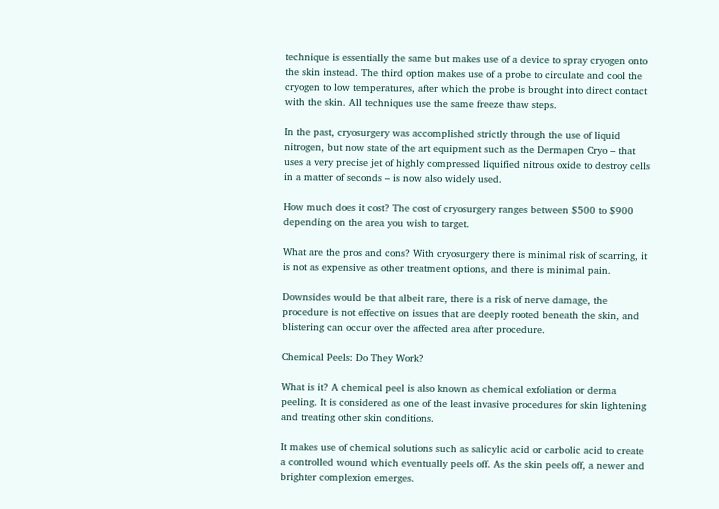technique is essentially the same but makes use of a device to spray cryogen onto the skin instead. The third option makes use of a probe to circulate and cool the cryogen to low temperatures, after which the probe is brought into direct contact with the skin. All techniques use the same freeze thaw steps.

In the past, cryosurgery was accomplished strictly through the use of liquid nitrogen, but now state of the art equipment such as the Dermapen Cryo – that uses a very precise jet of highly compressed liquified nitrous oxide to destroy cells in a matter of seconds – is now also widely used.

How much does it cost? The cost of cryosurgery ranges between $500 to $900 depending on the area you wish to target.

What are the pros and cons? With cryosurgery there is minimal risk of scarring, it is not as expensive as other treatment options, and there is minimal pain.

Downsides would be that albeit rare, there is a risk of nerve damage, the procedure is not effective on issues that are deeply rooted beneath the skin, and blistering can occur over the affected area after procedure.

Chemical Peels: Do They Work?

What is it? A chemical peel is also known as chemical exfoliation or derma peeling. It is considered as one of the least invasive procedures for skin lightening and treating other skin conditions.

It makes use of chemical solutions such as salicylic acid or carbolic acid to create a controlled wound which eventually peels off. As the skin peels off, a newer and brighter complexion emerges.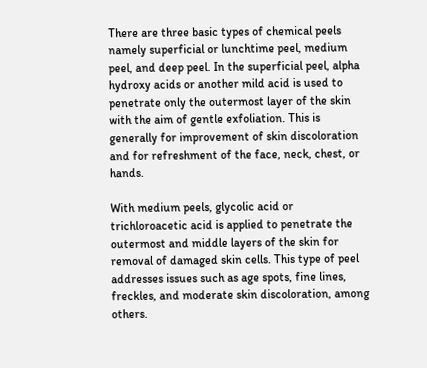There are three basic types of chemical peels namely superficial or lunchtime peel, medium peel, and deep peel. In the superficial peel, alpha hydroxy acids or another mild acid is used to penetrate only the outermost layer of the skin with the aim of gentle exfoliation. This is generally for improvement of skin discoloration and for refreshment of the face, neck, chest, or hands.

With medium peels, glycolic acid or trichloroacetic acid is applied to penetrate the outermost and middle layers of the skin for removal of damaged skin cells. This type of peel addresses issues such as age spots, fine lines, freckles, and moderate skin discoloration, among others.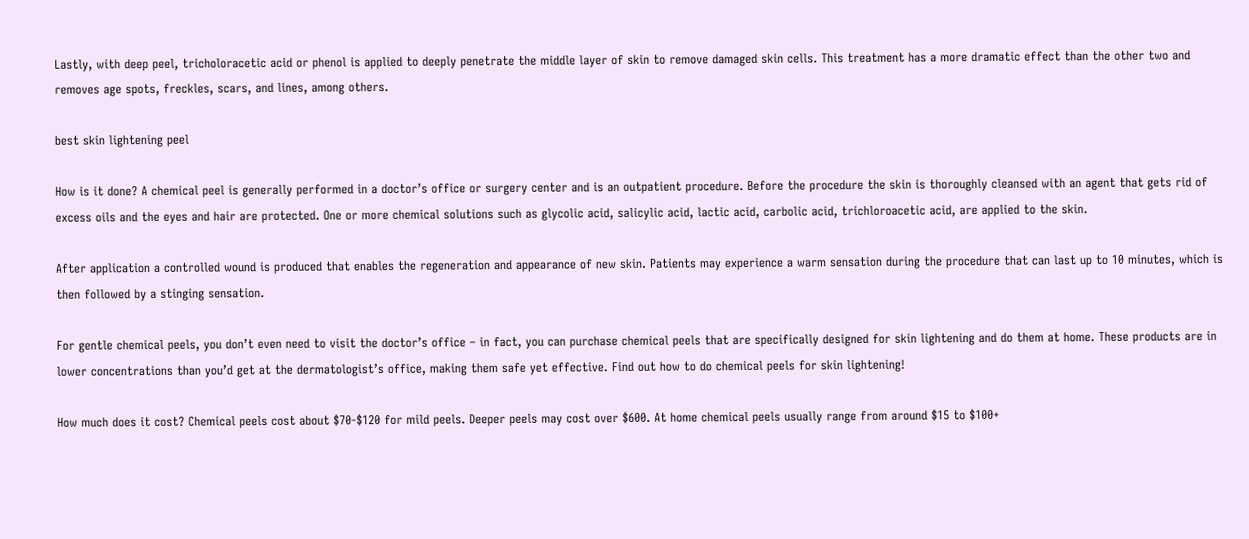Lastly, with deep peel, tricholoracetic acid or phenol is applied to deeply penetrate the middle layer of skin to remove damaged skin cells. This treatment has a more dramatic effect than the other two and removes age spots, freckles, scars, and lines, among others.

best skin lightening peel

How is it done? A chemical peel is generally performed in a doctor’s office or surgery center and is an outpatient procedure. Before the procedure the skin is thoroughly cleansed with an agent that gets rid of excess oils and the eyes and hair are protected. One or more chemical solutions such as glycolic acid, salicylic acid, lactic acid, carbolic acid, trichloroacetic acid, are applied to the skin.

After application a controlled wound is produced that enables the regeneration and appearance of new skin. Patients may experience a warm sensation during the procedure that can last up to 10 minutes, which is then followed by a stinging sensation.

For gentle chemical peels, you don’t even need to visit the doctor’s office – in fact, you can purchase chemical peels that are specifically designed for skin lightening and do them at home. These products are in lower concentrations than you’d get at the dermatologist’s office, making them safe yet effective. Find out how to do chemical peels for skin lightening!

How much does it cost? Chemical peels cost about $70-$120 for mild peels. Deeper peels may cost over $600. At home chemical peels usually range from around $15 to $100+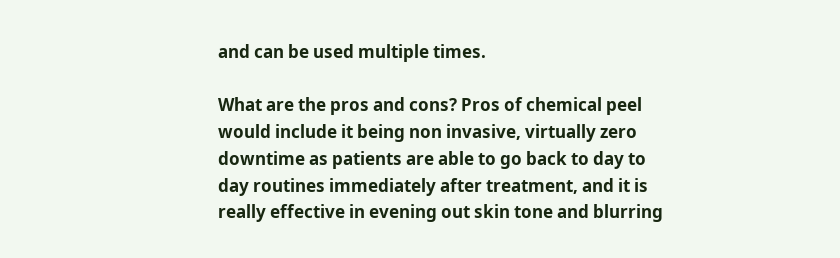and can be used multiple times.

What are the pros and cons? Pros of chemical peel would include it being non invasive, virtually zero downtime as patients are able to go back to day to day routines immediately after treatment, and it is really effective in evening out skin tone and blurring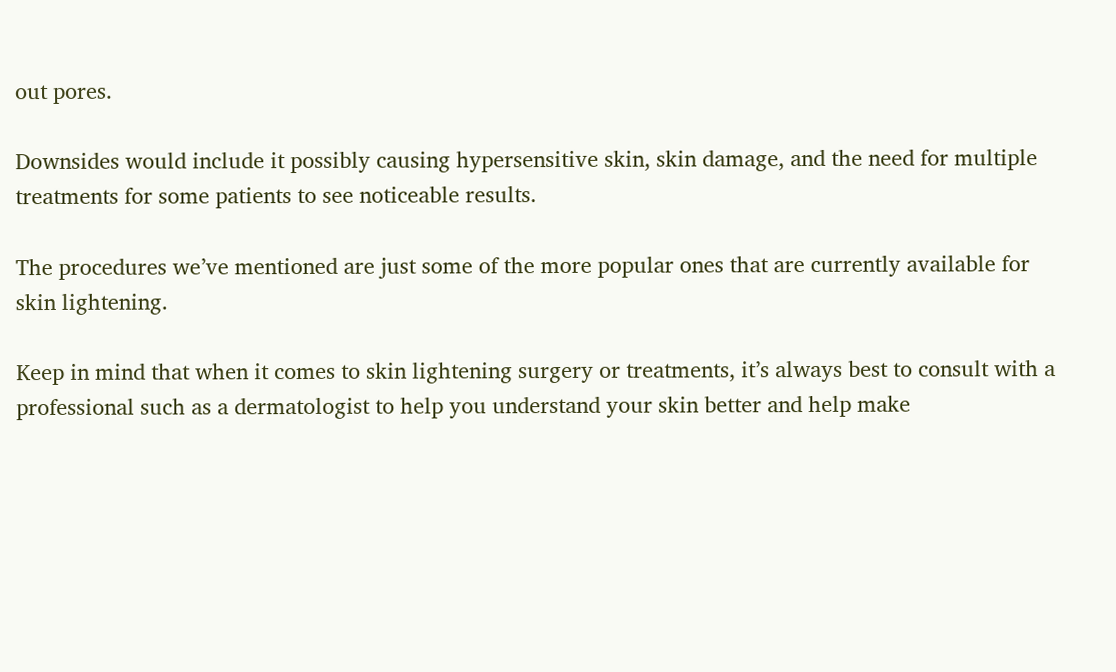out pores.

Downsides would include it possibly causing hypersensitive skin, skin damage, and the need for multiple treatments for some patients to see noticeable results.

The procedures we’ve mentioned are just some of the more popular ones that are currently available for skin lightening.

Keep in mind that when it comes to skin lightening surgery or treatments, it’s always best to consult with a professional such as a dermatologist to help you understand your skin better and help make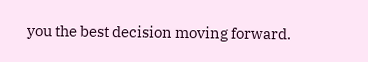you the best decision moving forward.